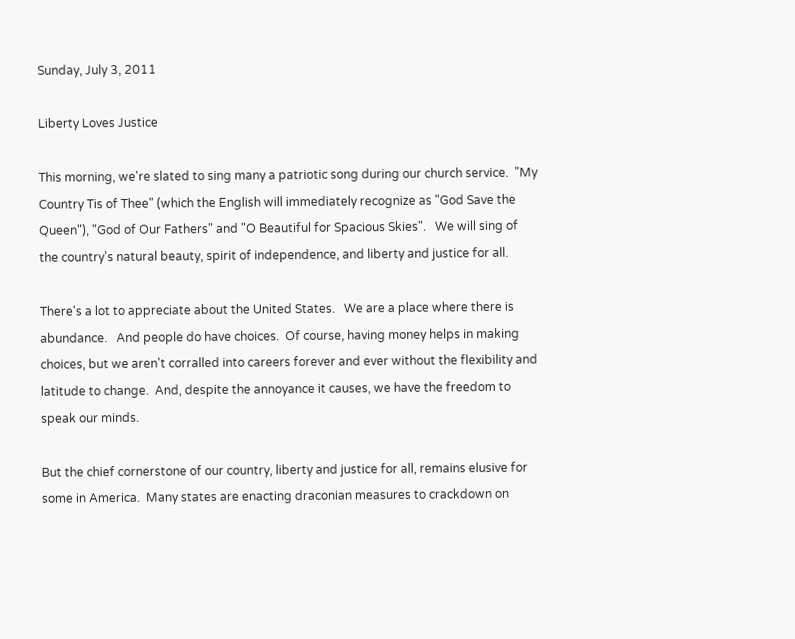Sunday, July 3, 2011

Liberty Loves Justice

This morning, we're slated to sing many a patriotic song during our church service.  "My Country Tis of Thee" (which the English will immediately recognize as "God Save the Queen"), "God of Our Fathers" and "O Beautiful for Spacious Skies".   We will sing of the country's natural beauty, spirit of independence, and liberty and justice for all.

There's a lot to appreciate about the United States.   We are a place where there is abundance.   And people do have choices.  Of course, having money helps in making choices, but we aren't corralled into careers forever and ever without the flexibility and latitude to change.  And, despite the annoyance it causes, we have the freedom to speak our minds.

But the chief cornerstone of our country, liberty and justice for all, remains elusive for some in America.  Many states are enacting draconian measures to crackdown on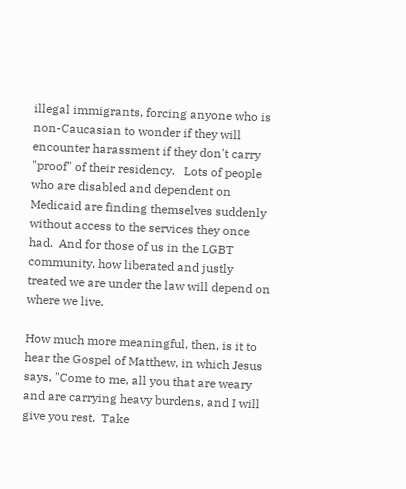illegal immigrants, forcing anyone who is non-Caucasian to wonder if they will encounter harassment if they don't carry "proof" of their residency.   Lots of people who are disabled and dependent on Medicaid are finding themselves suddenly without access to the services they once had.  And for those of us in the LGBT community, how liberated and justly treated we are under the law will depend on where we live.

How much more meaningful, then, is it to hear the Gospel of Matthew, in which Jesus says, "Come to me, all you that are weary and are carrying heavy burdens, and I will give you rest.  Take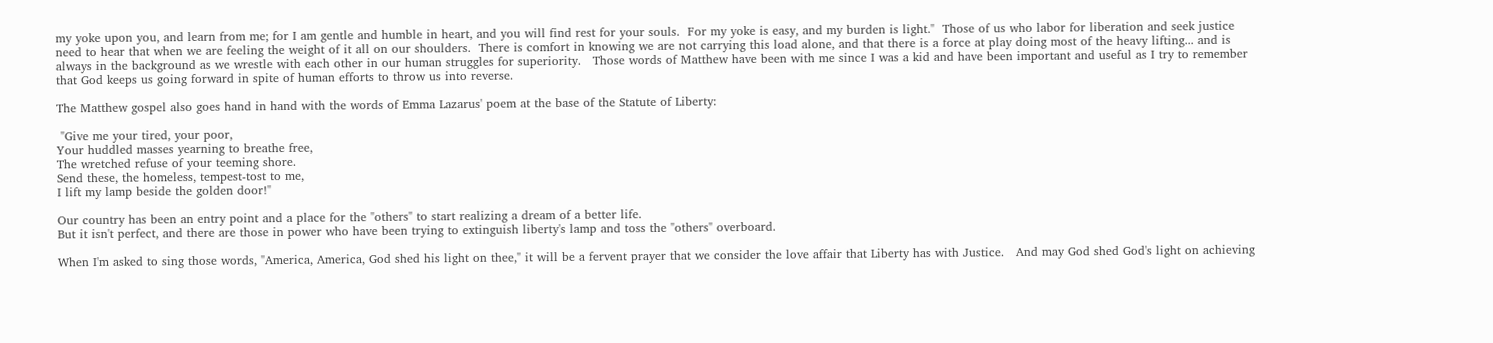my yoke upon you, and learn from me; for I am gentle and humble in heart, and you will find rest for your souls.  For my yoke is easy, and my burden is light."  Those of us who labor for liberation and seek justice need to hear that when we are feeling the weight of it all on our shoulders.  There is comfort in knowing we are not carrying this load alone, and that there is a force at play doing most of the heavy lifting... and is always in the background as we wrestle with each other in our human struggles for superiority.   Those words of Matthew have been with me since I was a kid and have been important and useful as I try to remember that God keeps us going forward in spite of human efforts to throw us into reverse.

The Matthew gospel also goes hand in hand with the words of Emma Lazarus' poem at the base of the Statute of Liberty:

 "Give me your tired, your poor,
Your huddled masses yearning to breathe free,
The wretched refuse of your teeming shore.
Send these, the homeless, tempest-tost to me,
I lift my lamp beside the golden door!"

Our country has been an entry point and a place for the "others" to start realizing a dream of a better life.
But it isn't perfect, and there are those in power who have been trying to extinguish liberty's lamp and toss the "others" overboard.

When I'm asked to sing those words, "America, America, God shed his light on thee," it will be a fervent prayer that we consider the love affair that Liberty has with Justice.   And may God shed God's light on achieving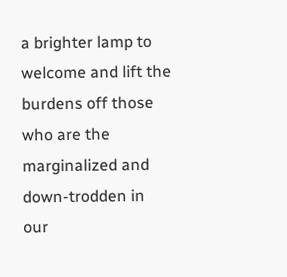a brighter lamp to welcome and lift the burdens off those who are the marginalized and down-trodden in our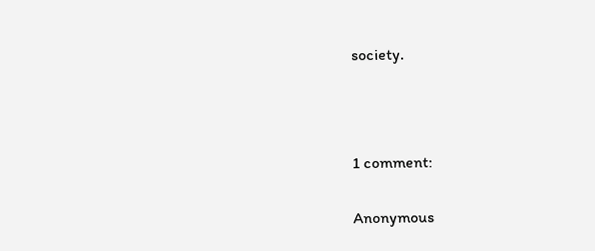society.



1 comment:

Anonymous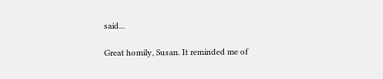said...

Great homily, Susan. It reminded me of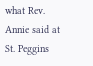what Rev. Annie said at St. Peggins